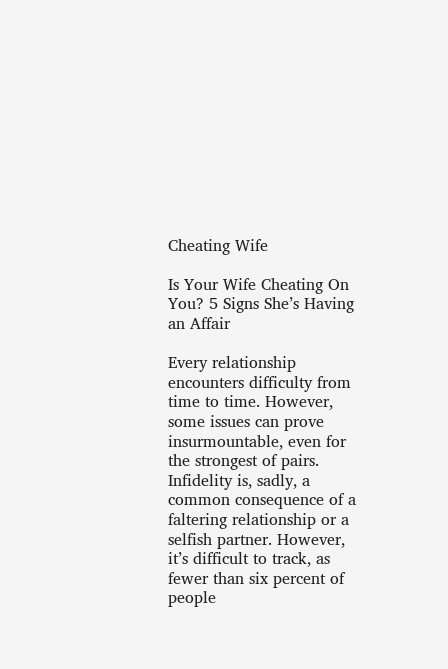Cheating Wife

Is Your Wife Cheating On You? 5 Signs She’s Having an Affair

Every relationship encounters difficulty from time to time. However, some issues can prove insurmountable, even for the strongest of pairs. Infidelity is, sadly, a common consequence of a faltering relationship or a selfish partner. However, it’s difficult to track, as fewer than six percent of people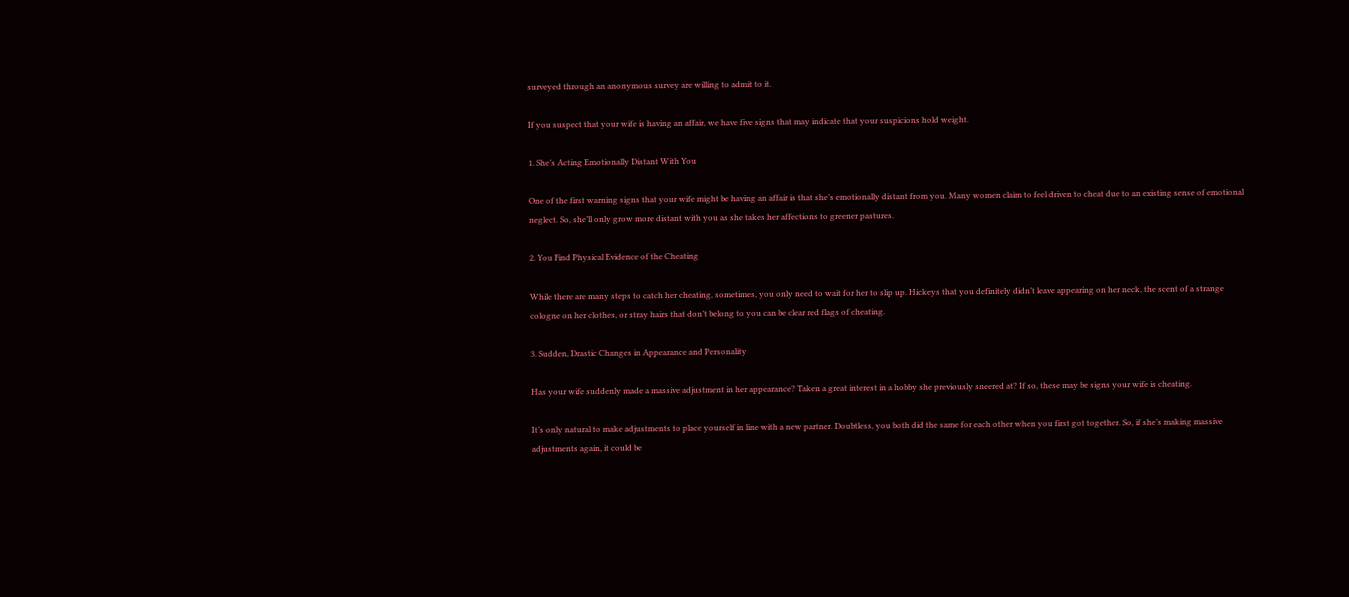surveyed through an anonymous survey are willing to admit to it.

If you suspect that your wife is having an affair, we have five signs that may indicate that your suspicions hold weight.

1. She’s Acting Emotionally Distant With You

One of the first warning signs that your wife might be having an affair is that she’s emotionally distant from you. Many women claim to feel driven to cheat due to an existing sense of emotional neglect. So, she’ll only grow more distant with you as she takes her affections to greener pastures.

2. You Find Physical Evidence of the Cheating

While there are many steps to catch her cheating, sometimes, you only need to wait for her to slip up. Hickeys that you definitely didn’t leave appearing on her neck, the scent of a strange cologne on her clothes, or stray hairs that don’t belong to you can be clear red flags of cheating.

3. Sudden, Drastic Changes in Appearance and Personality

Has your wife suddenly made a massive adjustment in her appearance? Taken a great interest in a hobby she previously sneered at? If so, these may be signs your wife is cheating.

It’s only natural to make adjustments to place yourself in line with a new partner. Doubtless, you both did the same for each other when you first got together. So, if she’s making massive adjustments again, it could be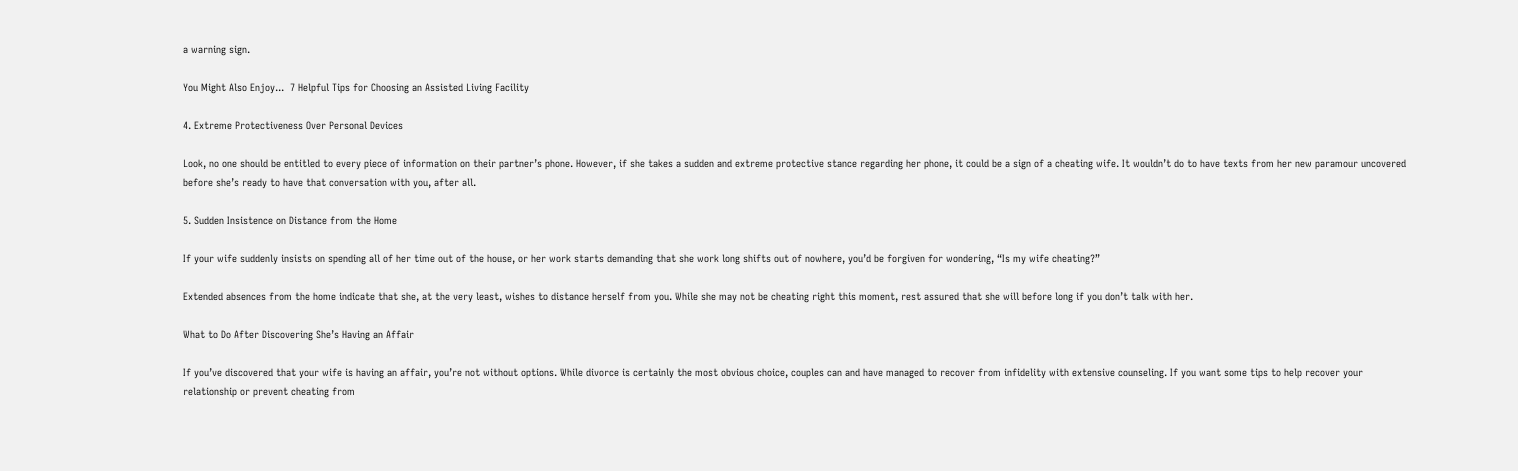a warning sign.

You Might Also Enjoy...  7 Helpful Tips for Choosing an Assisted Living Facility

4. Extreme Protectiveness Over Personal Devices

Look, no one should be entitled to every piece of information on their partner’s phone. However, if she takes a sudden and extreme protective stance regarding her phone, it could be a sign of a cheating wife. It wouldn’t do to have texts from her new paramour uncovered before she’s ready to have that conversation with you, after all.

5. Sudden Insistence on Distance from the Home

If your wife suddenly insists on spending all of her time out of the house, or her work starts demanding that she work long shifts out of nowhere, you’d be forgiven for wondering, “Is my wife cheating?”

Extended absences from the home indicate that she, at the very least, wishes to distance herself from you. While she may not be cheating right this moment, rest assured that she will before long if you don’t talk with her.

What to Do After Discovering She’s Having an Affair

If you’ve discovered that your wife is having an affair, you’re not without options. While divorce is certainly the most obvious choice, couples can and have managed to recover from infidelity with extensive counseling. If you want some tips to help recover your relationship or prevent cheating from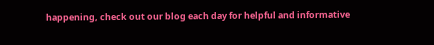happening, check out our blog each day for helpful and informative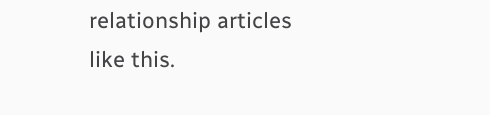relationship articles like this.